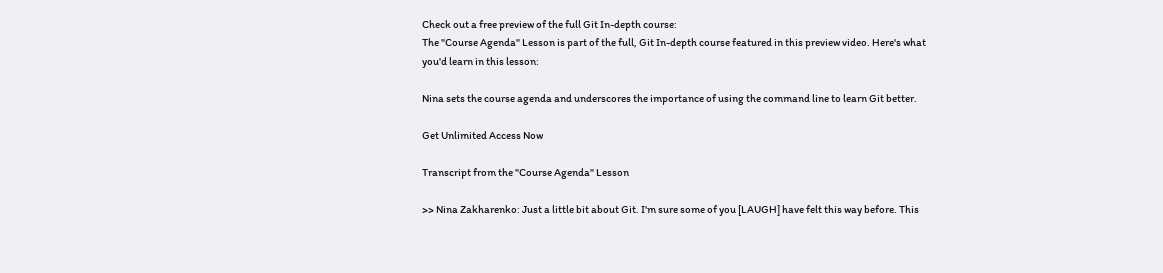Check out a free preview of the full Git In-depth course:
The "Course Agenda" Lesson is part of the full, Git In-depth course featured in this preview video. Here's what you'd learn in this lesson:

Nina sets the course agenda and underscores the importance of using the command line to learn Git better.

Get Unlimited Access Now

Transcript from the "Course Agenda" Lesson

>> Nina Zakharenko: Just a little bit about Git. I'm sure some of you [LAUGH] have felt this way before. This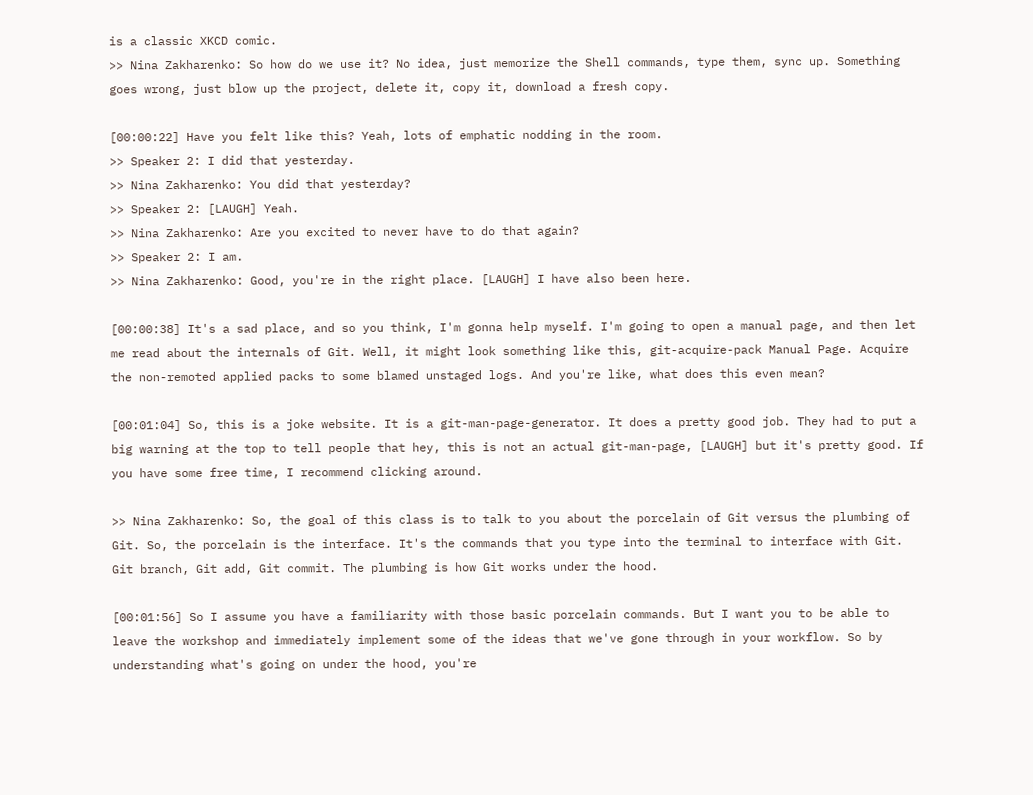is a classic XKCD comic.
>> Nina Zakharenko: So how do we use it? No idea, just memorize the Shell commands, type them, sync up. Something goes wrong, just blow up the project, delete it, copy it, download a fresh copy.

[00:00:22] Have you felt like this? Yeah, lots of emphatic nodding in the room.
>> Speaker 2: I did that yesterday.
>> Nina Zakharenko: You did that yesterday?
>> Speaker 2: [LAUGH] Yeah.
>> Nina Zakharenko: Are you excited to never have to do that again?
>> Speaker 2: I am.
>> Nina Zakharenko: Good, you're in the right place. [LAUGH] I have also been here.

[00:00:38] It's a sad place, and so you think, I'm gonna help myself. I'm going to open a manual page, and then let me read about the internals of Git. Well, it might look something like this, git-acquire-pack Manual Page. Acquire the non-remoted applied packs to some blamed unstaged logs. And you're like, what does this even mean?

[00:01:04] So, this is a joke website. It is a git-man-page-generator. It does a pretty good job. They had to put a big warning at the top to tell people that hey, this is not an actual git-man-page, [LAUGH] but it's pretty good. If you have some free time, I recommend clicking around.

>> Nina Zakharenko: So, the goal of this class is to talk to you about the porcelain of Git versus the plumbing of Git. So, the porcelain is the interface. It's the commands that you type into the terminal to interface with Git. Git branch, Git add, Git commit. The plumbing is how Git works under the hood.

[00:01:56] So I assume you have a familiarity with those basic porcelain commands. But I want you to be able to leave the workshop and immediately implement some of the ideas that we've gone through in your workflow. So by understanding what's going on under the hood, you're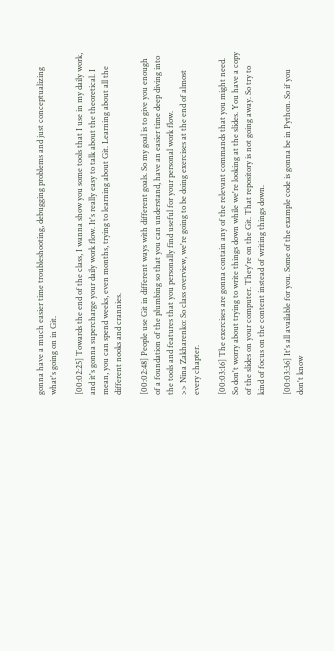gonna have a much easier time troubleshooting, debugging problems and just conceptualizing what's going on in Git.

[00:02:25] Towards the end of the class, I wanna show you some tools that I use in my daily work, and it's gonna supercharge your daily work flow. It's really easy to talk about the theoretical. I mean, you can spend weeks, even months, trying to learning about Git. Learning about all the different nooks and crannies.

[00:02:48] People use Git in different ways with different goals. So my goal is to give you enough of a foundation of the plumbing so that you can understand, have an easier time deep diving into the tools and features that you personally find useful for your personal work flow.
>> Nina Zakharenko: So class overview, we're going to be doing exercises at the end of almost every chapter.

[00:03:16] The exercises are gonna contain any of the relevant commands that you might need. So don't worry about trying to write things down while we're looking at the slides. You have a copy of the slides on your computer. They're on the Git. That repository is not going away. So try to kind of focus on the content instead of writing things down.

[00:03:36] It's all available for you. Some of the example code is gonna be in Python. So if you don't know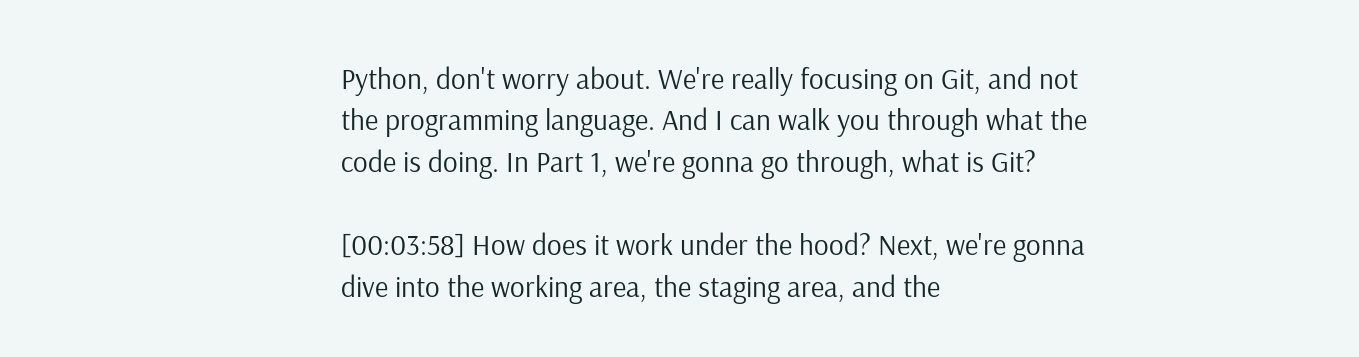Python, don't worry about. We're really focusing on Git, and not the programming language. And I can walk you through what the code is doing. In Part 1, we're gonna go through, what is Git?

[00:03:58] How does it work under the hood? Next, we're gonna dive into the working area, the staging area, and the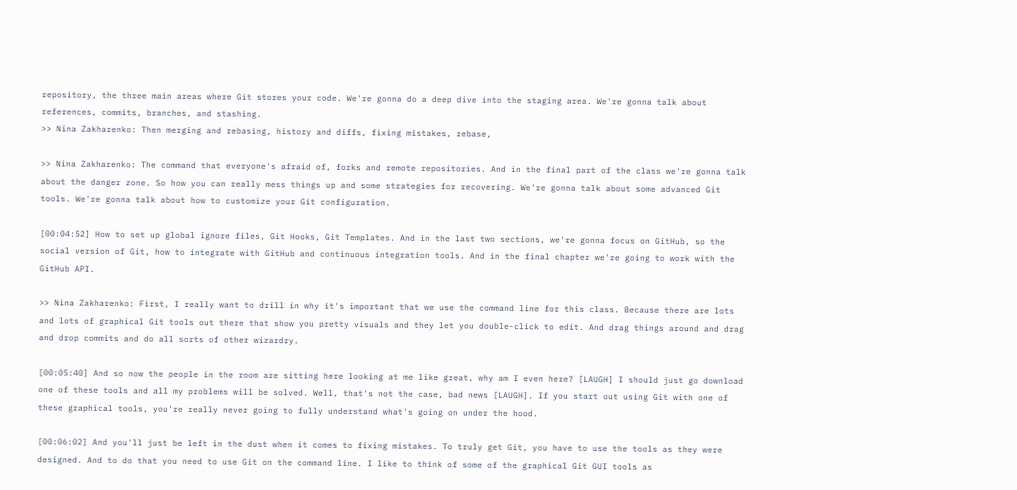repository, the three main areas where Git stores your code. We're gonna do a deep dive into the staging area. We're gonna talk about references, commits, branches, and stashing.
>> Nina Zakharenko: Then merging and rebasing, history and diffs, fixing mistakes, rebase,

>> Nina Zakharenko: The command that everyone's afraid of, forks and remote repositories. And in the final part of the class we're gonna talk about the danger zone. So how you can really mess things up and some strategies for recovering. We're gonna talk about some advanced Git tools. We're gonna talk about how to customize your Git configuration.

[00:04:52] How to set up global ignore files, Git Hooks, Git Templates. And in the last two sections, we're gonna focus on GitHub, so the social version of Git, how to integrate with GitHub and continuous integration tools. And in the final chapter we're going to work with the GitHub API.

>> Nina Zakharenko: First, I really want to drill in why it's important that we use the command line for this class. Because there are lots and lots of graphical Git tools out there that show you pretty visuals and they let you double-click to edit. And drag things around and drag and drop commits and do all sorts of other wizardry.

[00:05:40] And so now the people in the room are sitting here looking at me like great, why am I even here? [LAUGH] I should just go download one of these tools and all my problems will be solved. Well, that's not the case, bad news [LAUGH]. If you start out using Git with one of these graphical tools, you're really never going to fully understand what's going on under the hood.

[00:06:02] And you'll just be left in the dust when it comes to fixing mistakes. To truly get Git, you have to use the tools as they were designed. And to do that you need to use Git on the command line. I like to think of some of the graphical Git GUI tools as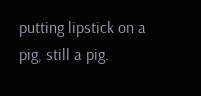putting lipstick on a pig, still a pig.